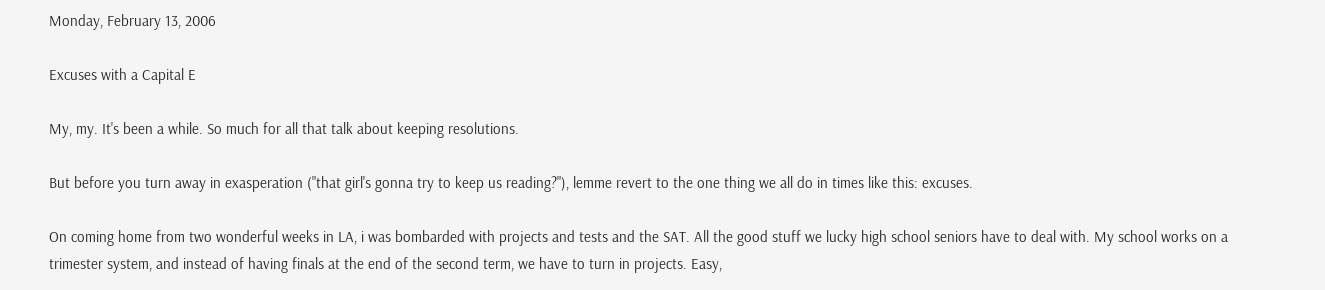Monday, February 13, 2006

Excuses with a Capital E

My, my. It's been a while. So much for all that talk about keeping resolutions.

But before you turn away in exasperation ("that girl's gonna try to keep us reading?"), lemme revert to the one thing we all do in times like this: excuses.

On coming home from two wonderful weeks in LA, i was bombarded with projects and tests and the SAT. All the good stuff we lucky high school seniors have to deal with. My school works on a trimester system, and instead of having finals at the end of the second term, we have to turn in projects. Easy,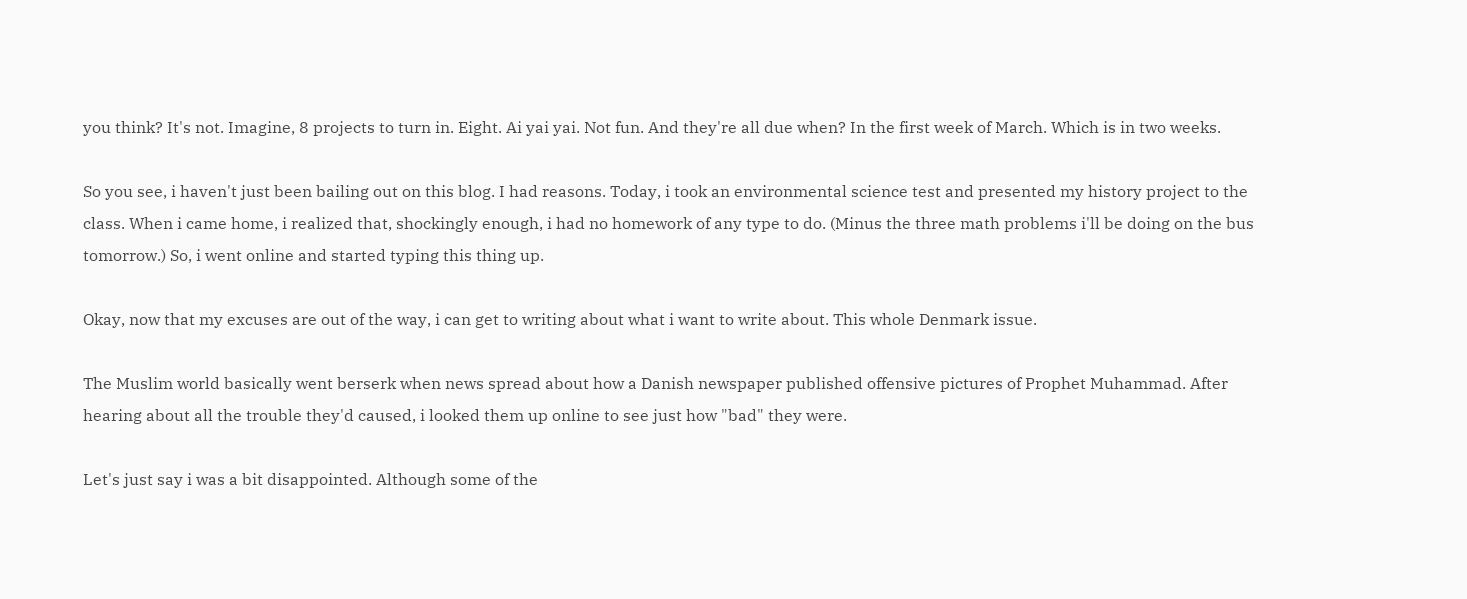you think? It's not. Imagine, 8 projects to turn in. Eight. Ai yai yai. Not fun. And they're all due when? In the first week of March. Which is in two weeks.

So you see, i haven't just been bailing out on this blog. I had reasons. Today, i took an environmental science test and presented my history project to the class. When i came home, i realized that, shockingly enough, i had no homework of any type to do. (Minus the three math problems i'll be doing on the bus tomorrow.) So, i went online and started typing this thing up.

Okay, now that my excuses are out of the way, i can get to writing about what i want to write about. This whole Denmark issue.

The Muslim world basically went berserk when news spread about how a Danish newspaper published offensive pictures of Prophet Muhammad. After hearing about all the trouble they'd caused, i looked them up online to see just how "bad" they were.

Let's just say i was a bit disappointed. Although some of the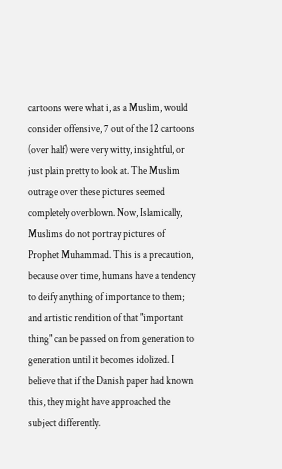cartoons were what i, as a Muslim, would consider offensive, 7 out of the 12 cartoons (over half) were very witty, insightful, or just plain pretty to look at. The Muslim outrage over these pictures seemed completely overblown. Now, Islamically, Muslims do not portray pictures of Prophet Muhammad. This is a precaution, because over time, humans have a tendency to deify anything of importance to them; and artistic rendition of that "important thing" can be passed on from generation to generation until it becomes idolized. I believe that if the Danish paper had known this, they might have approached the subject differently.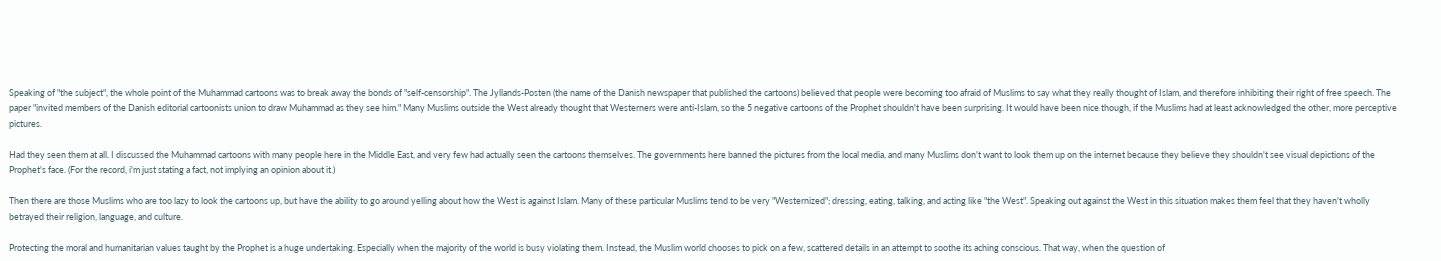Speaking of "the subject", the whole point of the Muhammad cartoons was to break away the bonds of "self-censorship". The Jyllands-Posten (the name of the Danish newspaper that published the cartoons) believed that people were becoming too afraid of Muslims to say what they really thought of Islam, and therefore inhibiting their right of free speech. The paper "invited members of the Danish editorial cartoonists union to draw Muhammad as they see him." Many Muslims outside the West already thought that Westerners were anti-Islam, so the 5 negative cartoons of the Prophet shouldn't have been surprising. It would have been nice though, if the Muslims had at least acknowledged the other, more perceptive pictures.

Had they seen them at all. I discussed the Muhammad cartoons with many people here in the Middle East, and very few had actually seen the cartoons themselves. The governments here banned the pictures from the local media, and many Muslims don't want to look them up on the internet because they believe they shouldn't see visual depictions of the Prophet's face. (For the record, i'm just stating a fact, not implying an opinion about it.)

Then there are those Muslims who are too lazy to look the cartoons up, but have the ability to go around yelling about how the West is against Islam. Many of these particular Muslims tend to be very "Westernized"; dressing, eating, talking, and acting like "the West". Speaking out against the West in this situation makes them feel that they haven't wholly betrayed their religion, language, and culture.

Protecting the moral and humanitarian values taught by the Prophet is a huge undertaking. Especially when the majority of the world is busy violating them. Instead, the Muslim world chooses to pick on a few, scattered details in an attempt to soothe its aching conscious. That way, when the question of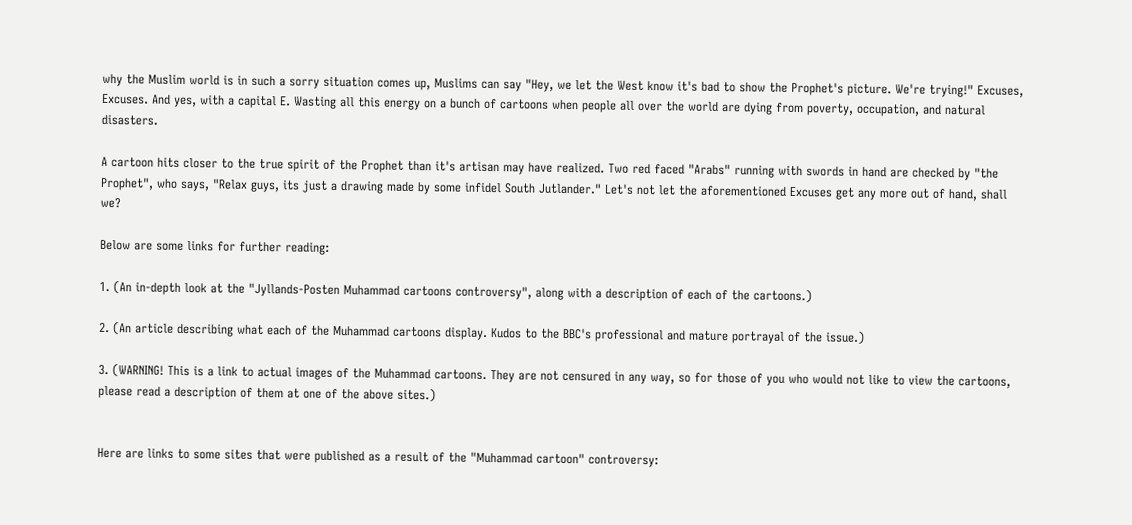why the Muslim world is in such a sorry situation comes up, Muslims can say "Hey, we let the West know it's bad to show the Prophet's picture. We're trying!" Excuses, Excuses. And yes, with a capital E. Wasting all this energy on a bunch of cartoons when people all over the world are dying from poverty, occupation, and natural disasters.

A cartoon hits closer to the true spirit of the Prophet than it's artisan may have realized. Two red faced "Arabs" running with swords in hand are checked by "the Prophet", who says, "Relax guys, its just a drawing made by some infidel South Jutlander." Let's not let the aforementioned Excuses get any more out of hand, shall we?

Below are some links for further reading:

1. (An in-depth look at the "Jyllands-Posten Muhammad cartoons controversy", along with a description of each of the cartoons.)

2. (An article describing what each of the Muhammad cartoons display. Kudos to the BBC's professional and mature portrayal of the issue.)

3. (WARNING! This is a link to actual images of the Muhammad cartoons. They are not censured in any way, so for those of you who would not like to view the cartoons, please read a description of them at one of the above sites.)


Here are links to some sites that were published as a result of the "Muhammad cartoon" controversy: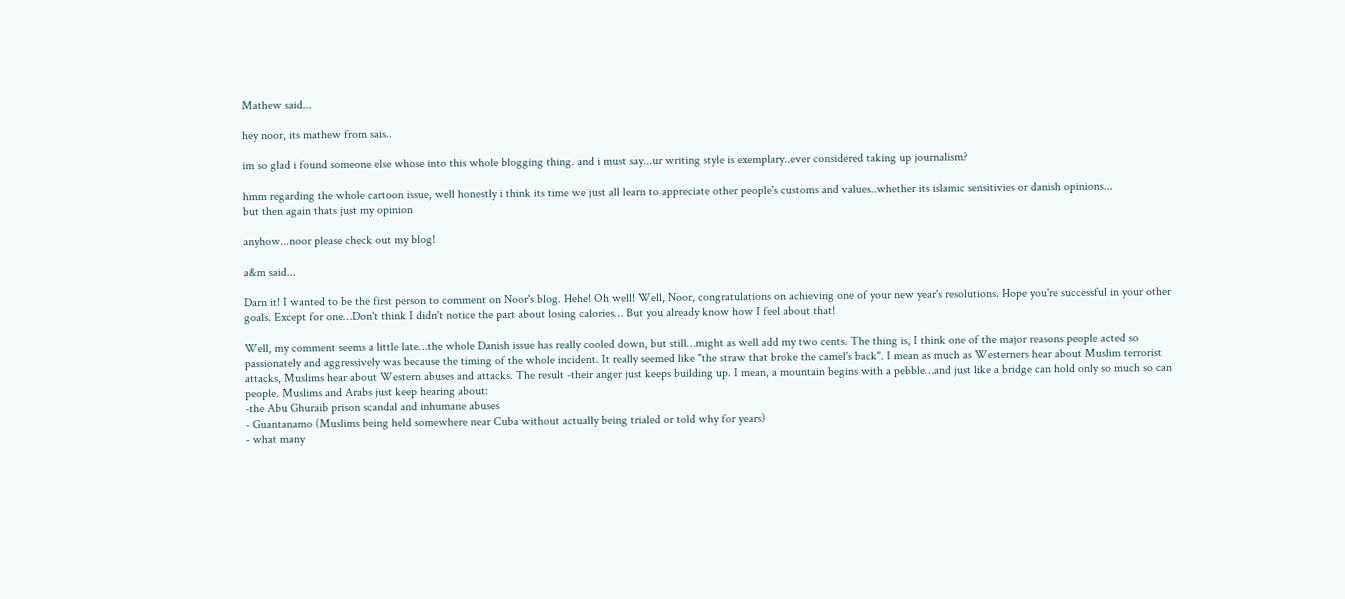Mathew said...

hey noor, its mathew from sais..

im so glad i found someone else whose into this whole blogging thing. and i must say...ur writing style is exemplary..ever considered taking up journalism?

hmm regarding the whole cartoon issue, well honestly i think its time we just all learn to appreciate other people's customs and values..whether its islamic sensitivies or danish opinions...
but then again thats just my opinion

anyhow...noor please check out my blog!

a&m said...

Darn it! I wanted to be the first person to comment on Noor's blog. Hehe! Oh well! Well, Noor, congratulations on achieving one of your new year's resolutions. Hope you're successful in your other goals. Except for one…Don't think I didn't notice the part about losing calories… But you already know how I feel about that!

Well, my comment seems a little late…the whole Danish issue has really cooled down, but still…might as well add my two cents. The thing is, I think one of the major reasons people acted so passionately and aggressively was because the timing of the whole incident. It really seemed like "the straw that broke the camel's back". I mean as much as Westerners hear about Muslim terrorist attacks, Muslims hear about Western abuses and attacks. The result -their anger just keeps building up. I mean, a mountain begins with a pebble…and just like a bridge can hold only so much so can people. Muslims and Arabs just keep hearing about:
-the Abu Ghuraib prison scandal and inhumane abuses
- Guantanamo (Muslims being held somewhere near Cuba without actually being trialed or told why for years)
- what many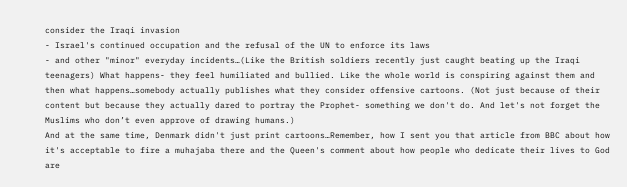consider the Iraqi invasion
- Israel's continued occupation and the refusal of the UN to enforce its laws
- and other "minor" everyday incidents…(Like the British soldiers recently just caught beating up the Iraqi teenagers) What happens- they feel humiliated and bullied. Like the whole world is conspiring against them and then what happens…somebody actually publishes what they consider offensive cartoons. (Not just because of their content but because they actually dared to portray the Prophet- something we don't do. And let's not forget the Muslims who don’t even approve of drawing humans.)
And at the same time, Denmark didn't just print cartoons…Remember, how I sent you that article from BBC about how it's acceptable to fire a muhajaba there and the Queen's comment about how people who dedicate their lives to God are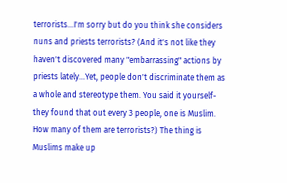terrorists…I'm sorry but do you think she considers nuns and priests terrorists? (And it's not like they haven't discovered many "embarrassing" actions by priests lately…Yet, people don't discriminate them as a whole and stereotype them. You said it yourself- they found that out every 3 people, one is Muslim. How many of them are terrorists?) The thing is Muslims make up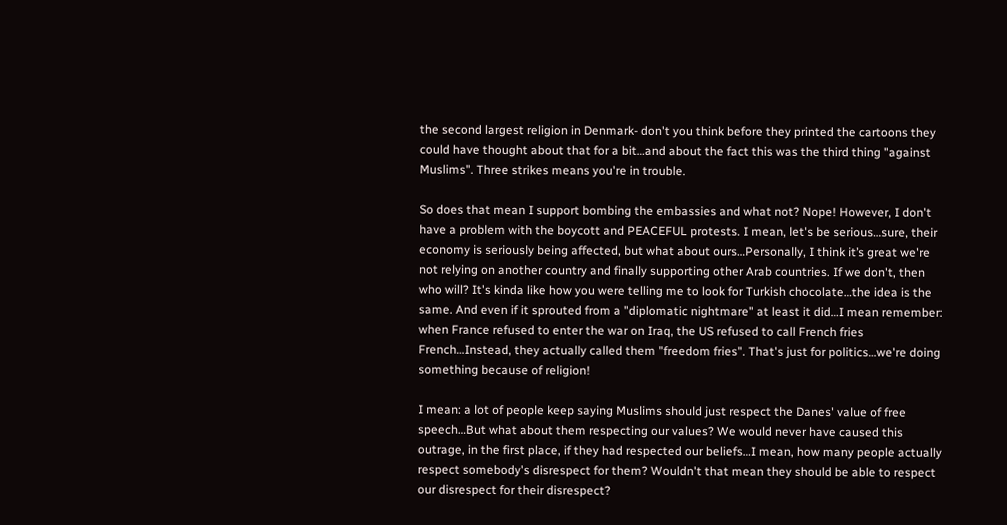the second largest religion in Denmark- don't you think before they printed the cartoons they could have thought about that for a bit…and about the fact this was the third thing "against Muslims". Three strikes means you're in trouble.

So does that mean I support bombing the embassies and what not? Nope! However, I don't have a problem with the boycott and PEACEFUL protests. I mean, let's be serious…sure, their economy is seriously being affected, but what about ours…Personally, I think it’s great we're not relying on another country and finally supporting other Arab countries. If we don't, then who will? It's kinda like how you were telling me to look for Turkish chocolate…the idea is the same. And even if it sprouted from a "diplomatic nightmare" at least it did…I mean remember: when France refused to enter the war on Iraq, the US refused to call French fries French…Instead, they actually called them "freedom fries". That's just for politics…we're doing something because of religion!

I mean: a lot of people keep saying Muslims should just respect the Danes' value of free speech…But what about them respecting our values? We would never have caused this outrage, in the first place, if they had respected our beliefs…I mean, how many people actually respect somebody's disrespect for them? Wouldn't that mean they should be able to respect our disrespect for their disrespect?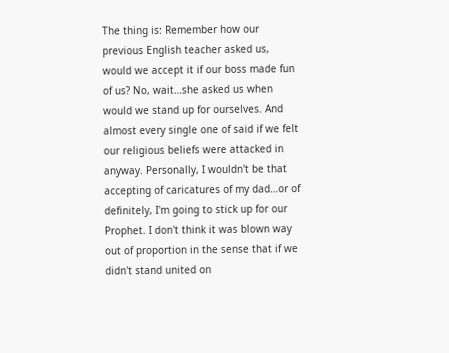The thing is: Remember how our previous English teacher asked us, would we accept it if our boss made fun of us? No, wait…she asked us when would we stand up for ourselves. And almost every single one of said if we felt our religious beliefs were attacked in anyway. Personally, I wouldn't be that accepting of caricatures of my dad…or of definitely, I'm going to stick up for our Prophet. I don't think it was blown way out of proportion in the sense that if we didn't stand united on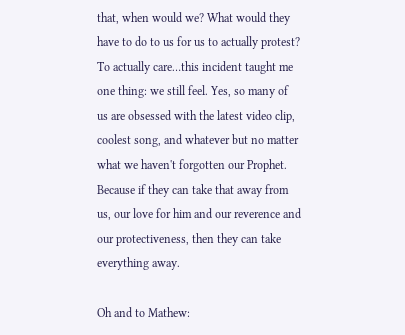that, when would we? What would they have to do to us for us to actually protest? To actually care…this incident taught me one thing: we still feel. Yes, so many of us are obsessed with the latest video clip, coolest song, and whatever but no matter what we haven't forgotten our Prophet. Because if they can take that away from us, our love for him and our reverence and our protectiveness, then they can take everything away.

Oh and to Mathew: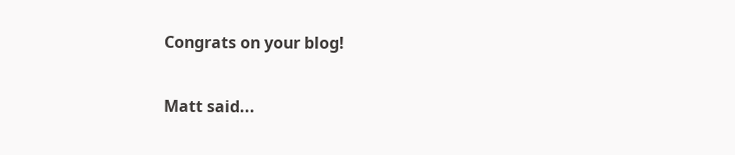Congrats on your blog!

Matt said...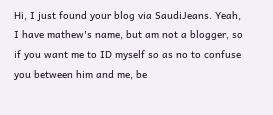Hi, I just found your blog via SaudiJeans. Yeah, I have mathew's name, but am not a blogger, so if you want me to ID myself so as no to confuse you between him and me, be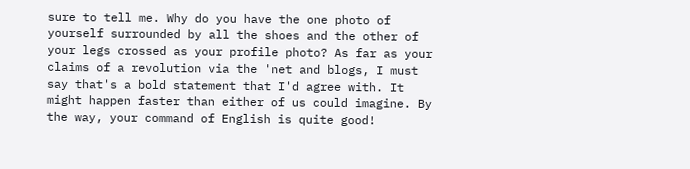sure to tell me. Why do you have the one photo of yourself surrounded by all the shoes and the other of your legs crossed as your profile photo? As far as your claims of a revolution via the 'net and blogs, I must say that's a bold statement that I'd agree with. It might happen faster than either of us could imagine. By the way, your command of English is quite good!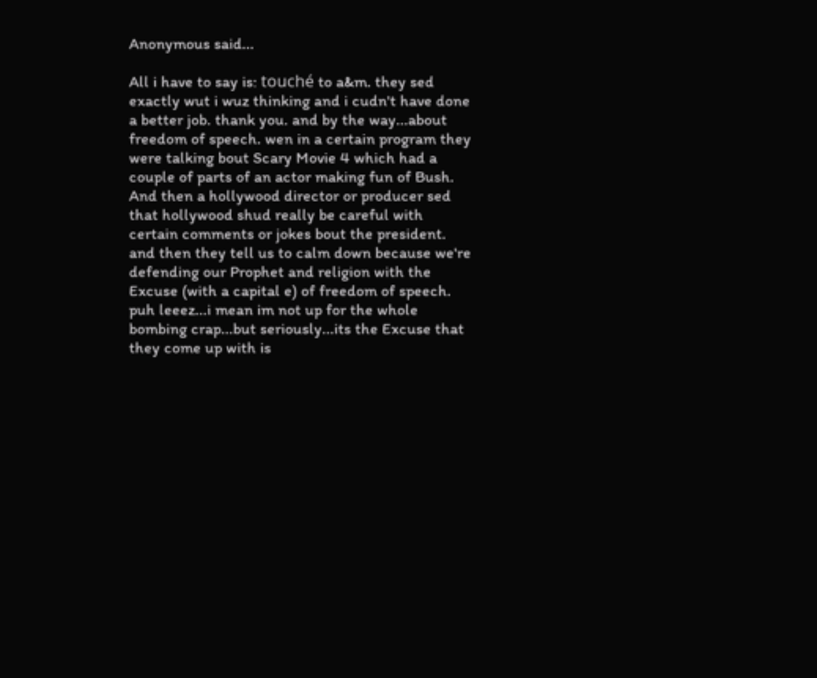Anonymous said...

All i have to say is: touché to a&m. they sed exactly wut i wuz thinking and i cudn't have done a better job. thank you. and by the way...about freedom of speech. wen in a certain program they were talking bout Scary Movie 4 which had a couple of parts of an actor making fun of Bush. And then a hollywood director or producer sed that hollywood shud really be careful with certain comments or jokes bout the president. and then they tell us to calm down because we're defending our Prophet and religion with the Excuse (with a capital e) of freedom of speech. puh leeez...i mean im not up for the whole bombing crap...but seriously...its the Excuse that they come up with is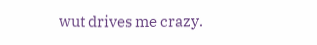wut drives me crazy.